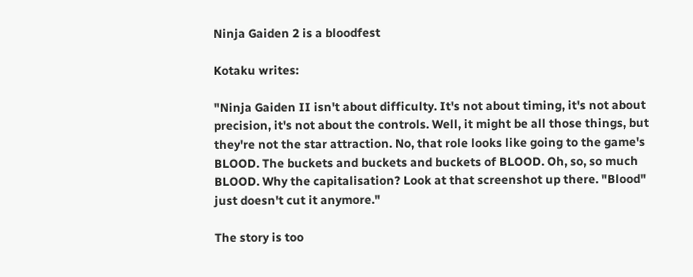Ninja Gaiden 2 is a bloodfest

Kotaku writes:

"Ninja Gaiden II isn't about difficulty. It's not about timing, it's not about precision, it's not about the controls. Well, it might be all those things, but they're not the star attraction. No, that role looks like going to the game's BLOOD. The buckets and buckets and buckets of BLOOD. Oh, so, so much BLOOD. Why the capitalisation? Look at that screenshot up there. "Blood" just doesn't cut it anymore."

The story is too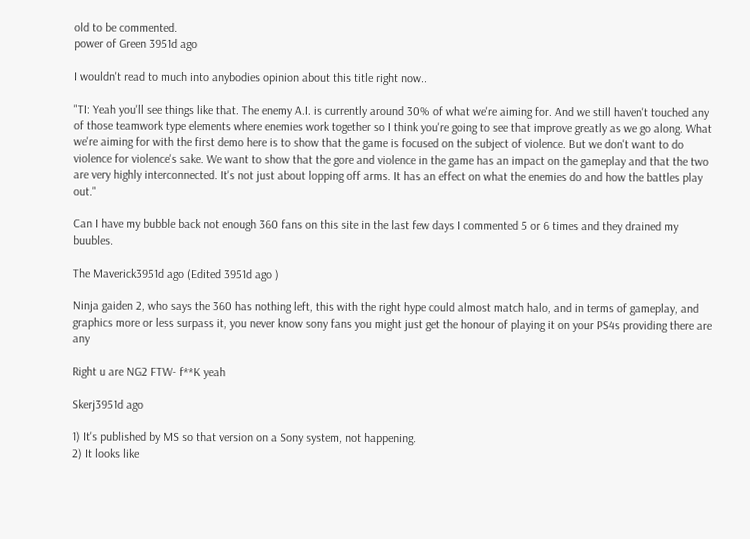old to be commented.
power of Green 3951d ago

I wouldn't read to much into anybodies opinion about this title right now..

"TI: Yeah you'll see things like that. The enemy A.I. is currently around 30% of what we're aiming for. And we still haven't touched any of those teamwork type elements where enemies work together so I think you're going to see that improve greatly as we go along. What we're aiming for with the first demo here is to show that the game is focused on the subject of violence. But we don't want to do violence for violence's sake. We want to show that the gore and violence in the game has an impact on the gameplay and that the two are very highly interconnected. It's not just about lopping off arms. It has an effect on what the enemies do and how the battles play out."

Can I have my bubble back not enough 360 fans on this site in the last few days I commented 5 or 6 times and they drained my buubles.

The Maverick3951d ago (Edited 3951d ago )

Ninja gaiden 2, who says the 360 has nothing left, this with the right hype could almost match halo, and in terms of gameplay, and graphics more or less surpass it, you never know sony fans you might just get the honour of playing it on your PS4s providing there are any

Right u are NG2 FTW- f**K yeah

Skerj3951d ago

1) It's published by MS so that version on a Sony system, not happening.
2) It looks like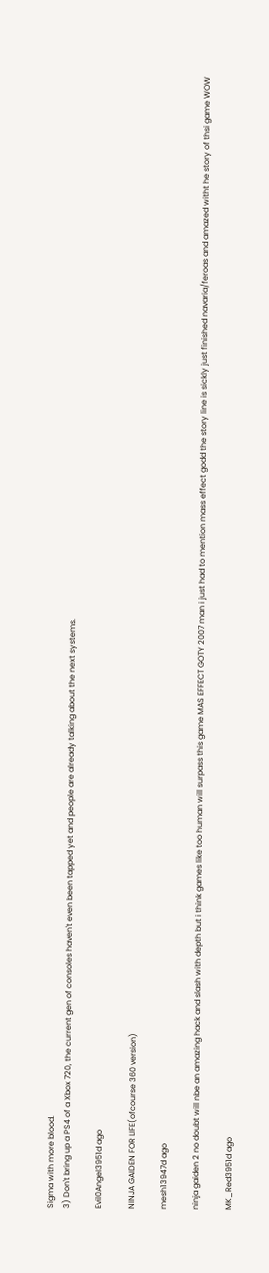Sigma with more blood.
3) Don't bring up a PS4 of a Xbox 720, the current gen of consoles haven't even been tapped yet and people are already talking about the next systems.

Evil0Angel3951d ago

NINJA GAIDEN FOR LIFE(ofcourse 360 version)

mesh13947d ago

ninja gaiden 2 no doubt will nbe an amazing hack and slash with depth but i think games like too human will surpass this game MAS EFFECT GOTY 2007 man i just had to mention mass effect godd the story line is sickly just finished navaria/feroas and amazed witht he story of thsi game WOW

MK_Red3951d ago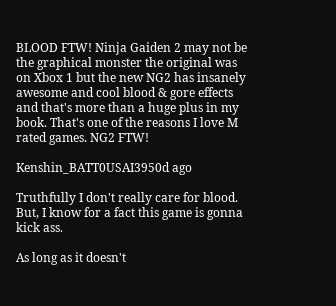BLOOD FTW! Ninja Gaiden 2 may not be the graphical monster the original was on Xbox 1 but the new NG2 has insanely awesome and cool blood & gore effects and that's more than a huge plus in my book. That's one of the reasons I love M rated games. NG2 FTW!

Kenshin_BATT0USAI3950d ago

Truthfully I don't really care for blood. But, I know for a fact this game is gonna kick ass.

As long as it doesn't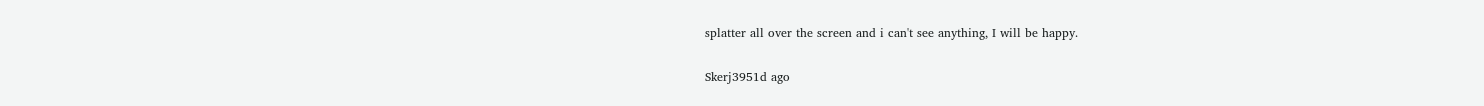splatter all over the screen and i can't see anything, I will be happy.

Skerj3951d ago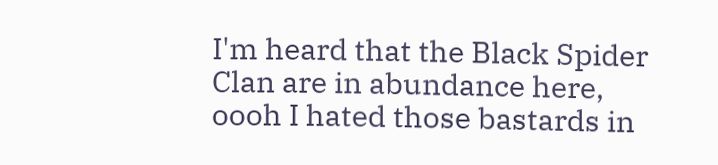I'm heard that the Black Spider Clan are in abundance here, oooh I hated those bastards in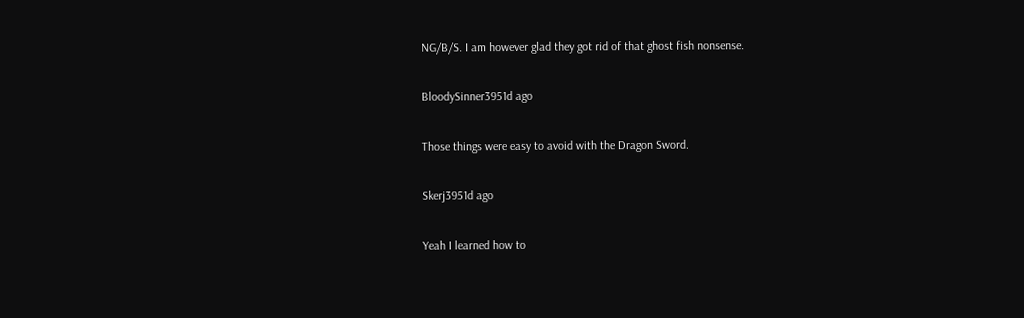NG/B/S. I am however glad they got rid of that ghost fish nonsense.

BloodySinner3951d ago

Those things were easy to avoid with the Dragon Sword.

Skerj3951d ago

Yeah I learned how to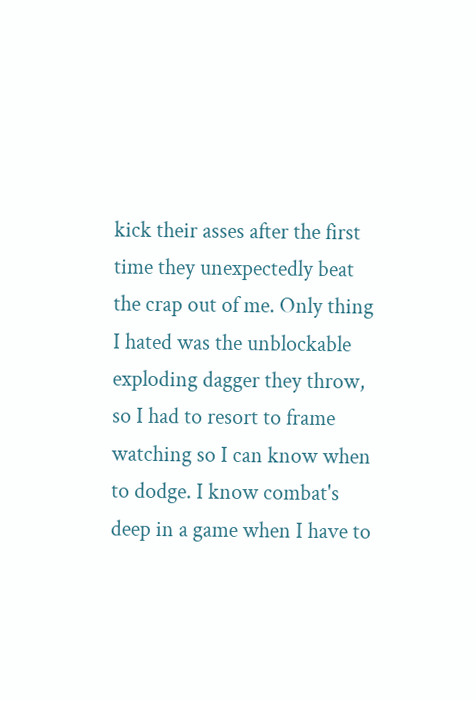kick their asses after the first time they unexpectedly beat the crap out of me. Only thing I hated was the unblockable exploding dagger they throw, so I had to resort to frame watching so I can know when to dodge. I know combat's deep in a game when I have to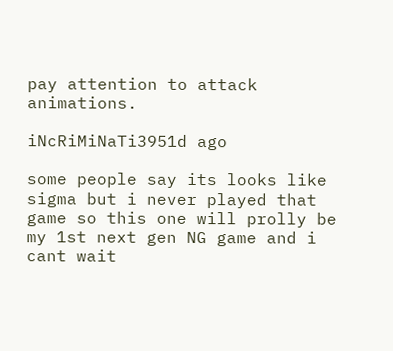pay attention to attack animations.

iNcRiMiNaTi3951d ago

some people say its looks like sigma but i never played that game so this one will prolly be my 1st next gen NG game and i cant wait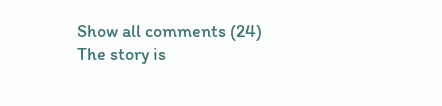Show all comments (24)
The story is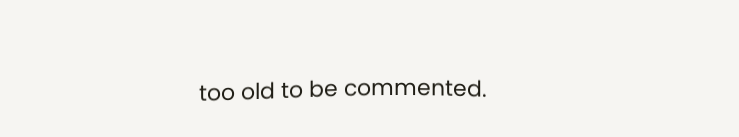too old to be commented.